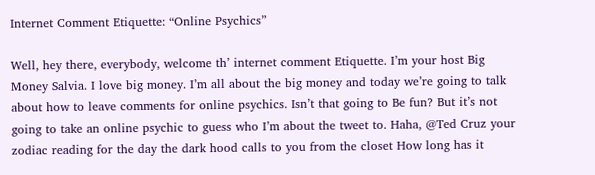Internet Comment Etiquette: “Online Psychics”

Well, hey there, everybody, welcome th’ internet comment Etiquette. I’m your host Big Money Salvia. I love big money. I’m all about the big money and today we’re going to talk about how to leave comments for online psychics. Isn’t that going to Be fun? But it’s not going to take an online psychic to guess who I’m about the tweet to. Haha, @Ted Cruz your zodiac reading for the day the dark hood calls to you from the closet How long has it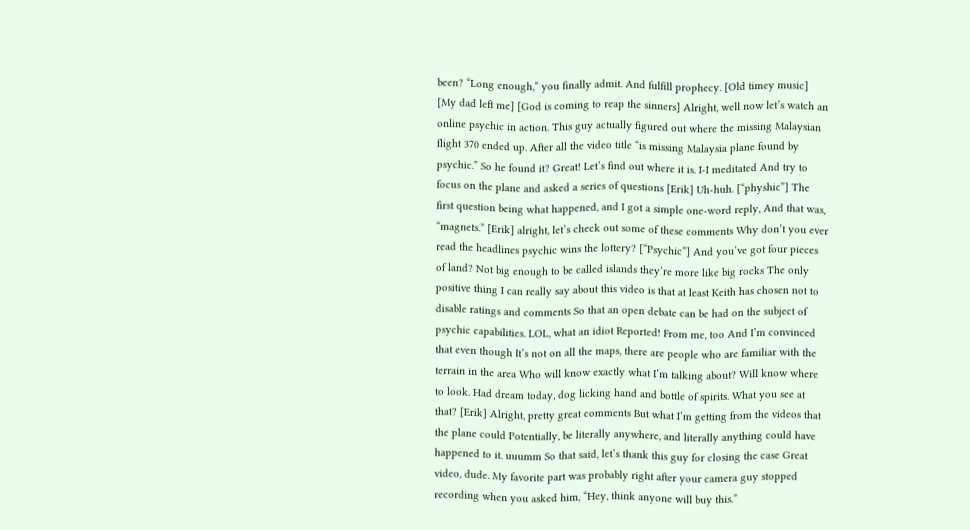been? “Long enough,” you finally admit. And fulfill prophecy. [Old timey music] [My dad left me] [God is coming to reap the sinners] Alright, well now let’s watch an online psychic in action. This guy actually figured out where the missing Malaysian flight 370 ended up. After all the video title “is missing Malaysia plane found by psychic.” So he found it? Great! Let’s find out where it is. I-I meditated And try to focus on the plane and asked a series of questions [Erik] Uh-huh. [“physhic”] The first question being what happened, and I got a simple one-word reply, And that was, “magnets.” [Erik] alright, let’s check out some of these comments Why don’t you ever read the headlines psychic wins the lottery? [“Psychic”] And you’ve got four pieces of land? Not big enough to be called islands they’re more like big rocks The only positive thing I can really say about this video is that at least Keith has chosen not to disable ratings and comments So that an open debate can be had on the subject of psychic capabilities. LOL, what an idiot Reported! From me, too And I’m convinced that even though It’s not on all the maps, there are people who are familiar with the terrain in the area Who will know exactly what I’m talking about? Will know where to look. Had dream today, dog licking hand and bottle of spirits. What you see at that? [Erik] Alright, pretty great comments But what I’m getting from the videos that the plane could Potentially, be literally anywhere, and literally anything could have happened to it. uuumm So that said, let’s thank this guy for closing the case Great video, dude. My favorite part was probably right after your camera guy stopped recording when you asked him, “Hey, think anyone will buy this.”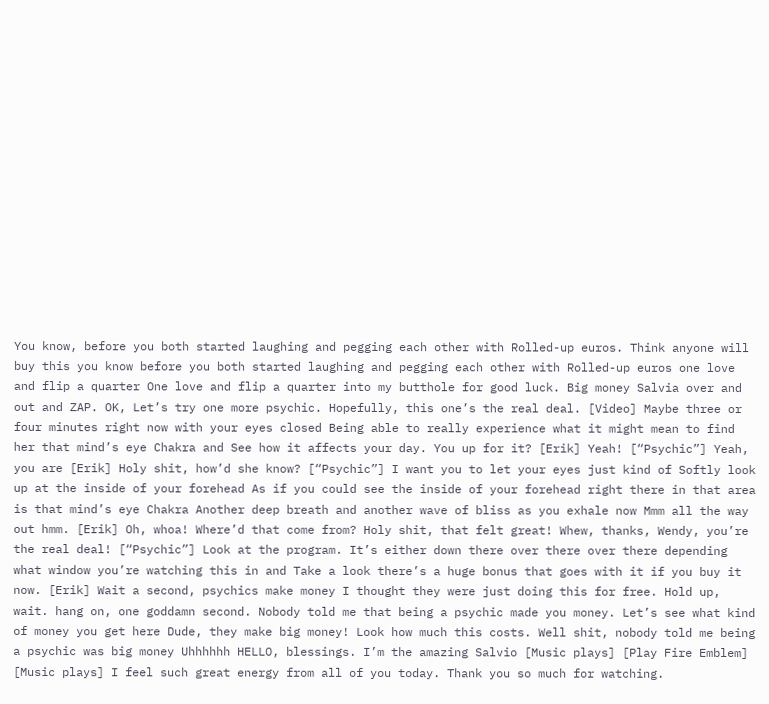You know, before you both started laughing and pegging each other with Rolled-up euros. Think anyone will buy this you know before you both started laughing and pegging each other with Rolled-up euros one love and flip a quarter One love and flip a quarter into my butthole for good luck. Big money Salvia over and out and ZAP. OK, Let’s try one more psychic. Hopefully, this one’s the real deal. [Video] Maybe three or four minutes right now with your eyes closed Being able to really experience what it might mean to find her that mind’s eye Chakra and See how it affects your day. You up for it? [Erik] Yeah! [“Psychic”] Yeah, you are [Erik] Holy shit, how’d she know? [“Psychic”] I want you to let your eyes just kind of Softly look up at the inside of your forehead As if you could see the inside of your forehead right there in that area is that mind’s eye Chakra Another deep breath and another wave of bliss as you exhale now Mmm all the way out hmm. [Erik] Oh, whoa! Where’d that come from? Holy shit, that felt great! Whew, thanks, Wendy, you’re the real deal! [“Psychic”] Look at the program. It’s either down there over there over there depending what window you’re watching this in and Take a look there’s a huge bonus that goes with it if you buy it now. [Erik] Wait a second, psychics make money I thought they were just doing this for free. Hold up, wait. hang on, one goddamn second. Nobody told me that being a psychic made you money. Let’s see what kind of money you get here Dude, they make big money! Look how much this costs. Well shit, nobody told me being a psychic was big money Uhhhhhh HELLO, blessings. I’m the amazing Salvio [Music plays] [Play Fire Emblem] [Music plays] I feel such great energy from all of you today. Thank you so much for watching.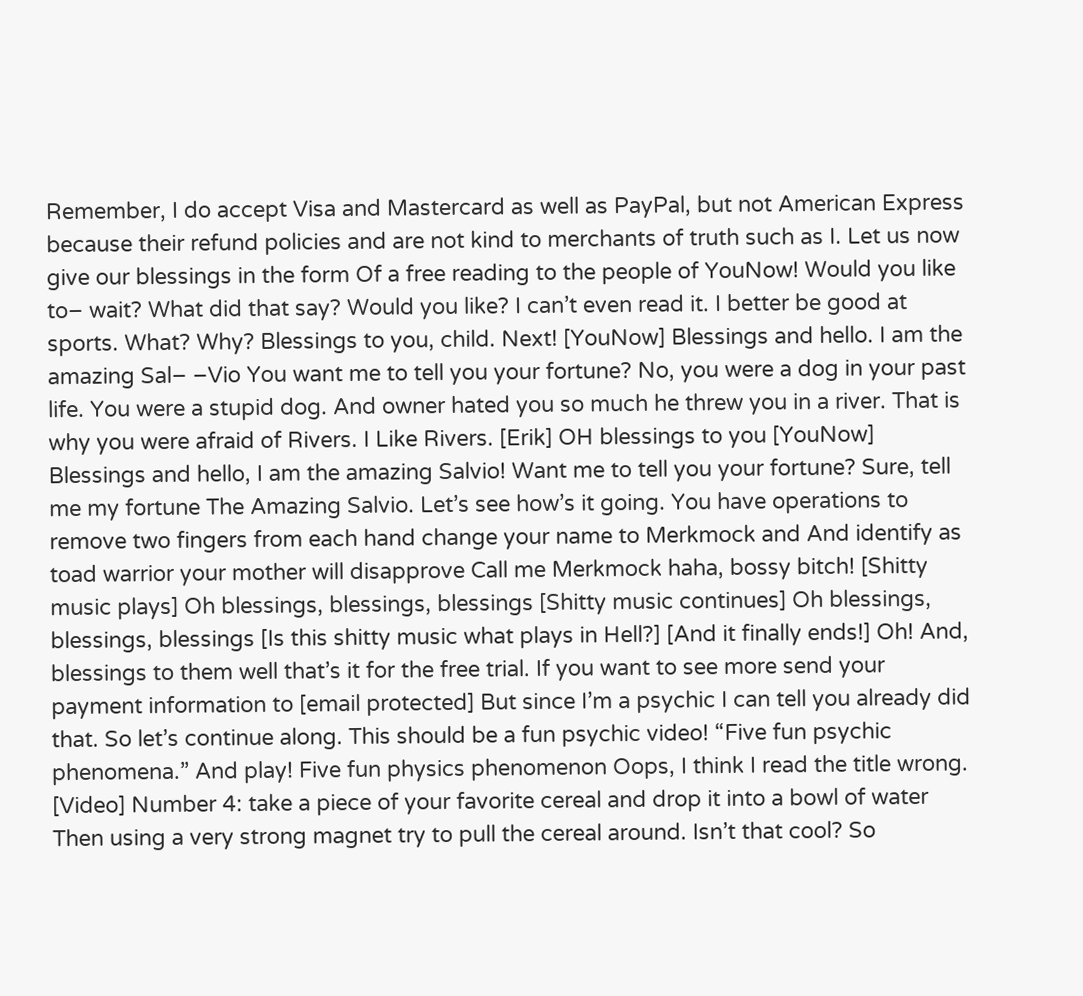Remember, I do accept Visa and Mastercard as well as PayPal, but not American Express because their refund policies and are not kind to merchants of truth such as I. Let us now give our blessings in the form Of a free reading to the people of YouNow! Would you like to– wait? What did that say? Would you like? I can’t even read it. I better be good at sports. What? Why? Blessings to you, child. Next! [YouNow] Blessings and hello. I am the amazing Sal– –Vio You want me to tell you your fortune? No, you were a dog in your past life. You were a stupid dog. And owner hated you so much he threw you in a river. That is why you were afraid of Rivers. I Like Rivers. [Erik] OH blessings to you [YouNow] Blessings and hello, I am the amazing Salvio! Want me to tell you your fortune? Sure, tell me my fortune The Amazing Salvio. Let’s see how’s it going. You have operations to remove two fingers from each hand change your name to Merkmock and And identify as toad warrior your mother will disapprove Call me Merkmock haha, bossy bitch! [Shitty music plays] Oh blessings, blessings, blessings [Shitty music continues] Oh blessings, blessings, blessings [Is this shitty music what plays in Hell?] [And it finally ends!] Oh! And, blessings to them well that’s it for the free trial. If you want to see more send your payment information to [email protected] But since I’m a psychic I can tell you already did that. So let’s continue along. This should be a fun psychic video! “Five fun psychic phenomena.” And play! Five fun physics phenomenon Oops, I think I read the title wrong. [Video] Number 4: take a piece of your favorite cereal and drop it into a bowl of water Then using a very strong magnet try to pull the cereal around. Isn’t that cool? So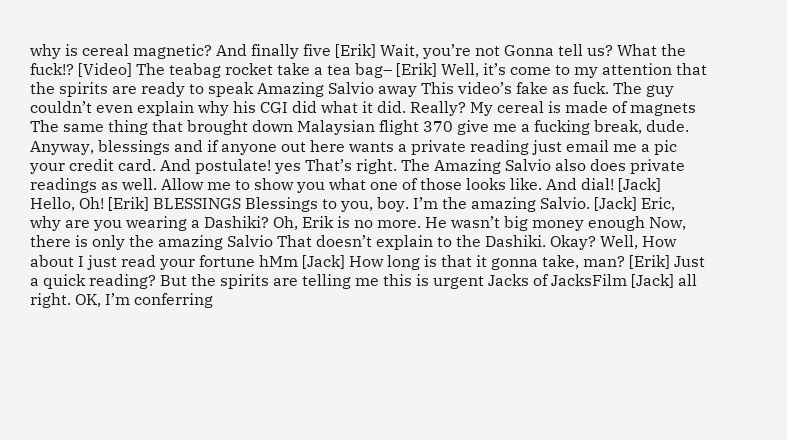why is cereal magnetic? And finally five [Erik] Wait, you’re not Gonna tell us? What the fuck!? [Video] The teabag rocket take a tea bag– [Erik] Well, it’s come to my attention that the spirits are ready to speak Amazing Salvio away This video’s fake as fuck. The guy couldn’t even explain why his CGI did what it did. Really? My cereal is made of magnets The same thing that brought down Malaysian flight 370 give me a fucking break, dude. Anyway, blessings and if anyone out here wants a private reading just email me a pic your credit card. And postulate! yes That’s right. The Amazing Salvio also does private readings as well. Allow me to show you what one of those looks like. And dial! [Jack] Hello, Oh! [Erik] BLESSINGS Blessings to you, boy. I’m the amazing Salvio. [Jack] Eric, why are you wearing a Dashiki? Oh, Erik is no more. He wasn’t big money enough Now, there is only the amazing Salvio That doesn’t explain to the Dashiki. Okay? Well, How about I just read your fortune hMm [Jack] How long is that it gonna take, man? [Erik] Just a quick reading? But the spirits are telling me this is urgent Jacks of JacksFilm [Jack] all right. OK, I’m conferring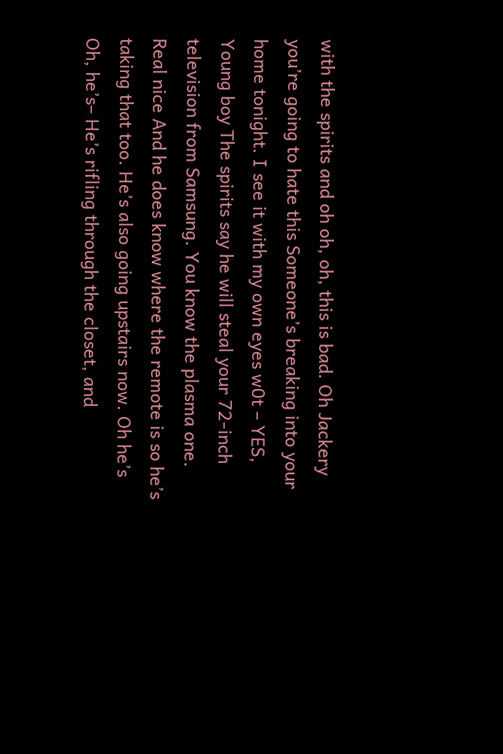with the spirits and oh oh, oh, this is bad. Oh Jackery you’re going to hate this Someone’s breaking into your home tonight. I see it with my own eyes w0t – YES, Young boy The spirits say he will steal your 72-inch television from Samsung. You know the plasma one. Real nice And he does know where the remote is so he’s taking that too. He’s also going upstairs now. Oh he’s Oh, he’s– He’s rifling through the closet, and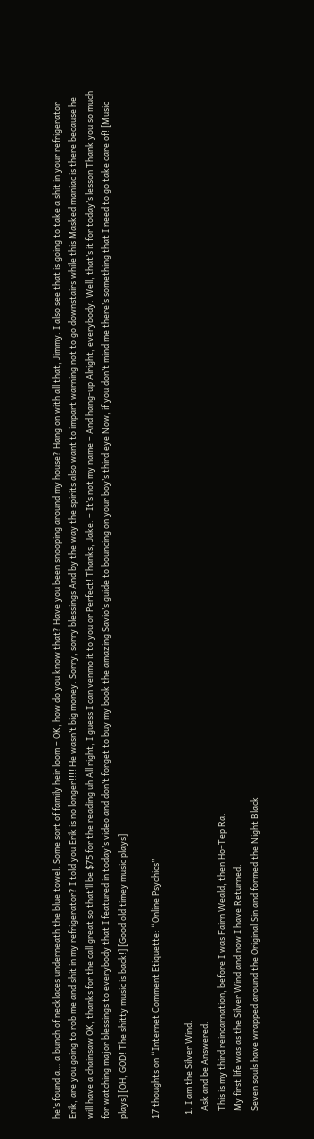he’s found a… a bunch of necklaces underneath the blue towel. Some sort of family heir loom – OK, how do you know that? Have you been snooping around my house? Hang on with all that, Jimmy. I also see that is going to take a shit in your refrigerator Erik, are you going to rob me and shit in my refrigerator? I told you Erik is no longer!!!! He wasn’t big money. Sorry, sorry blessings And by the way the spirits also want to impart warning not to go downstairs while this Masked maniac is there because he will have a chainsaw OK, thanks for the call great so that’ll be $75 for the reading uh All right, I guess I can venmo it to you or Perfect! Thanks, Jake. – It’s not my name – And hang-up Alright, everybody. Well, that’s it for today’s lesson Thank you so much for watching major blessings to everybody that I featured in today’s video and don’t forget to buy my book the amazing Savio’s guide to bouncing on your boy’s third eye Now, if you don’t mind me there’s something that I need to go take care of! [Music plays] [OH, GOD! The shitty music is back!] [Good old timey music plays]

17 thoughts on “Internet Comment Etiquette: “Online Psychics”

  1. I am the Silver Wind.
    Ask and be Answered.
    This is my third reincarnation, before I was Fairn Weald, then Ho-Tep Ra.
    My first life was as the Silver Wind and now I have Returned.
    Seven souls have wrapped around the Original Sin and formed the Night Black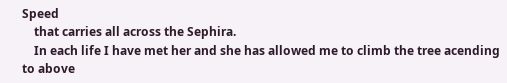Speed
    that carries all across the Sephira.
    In each life I have met her and she has allowed me to climb the tree acending to above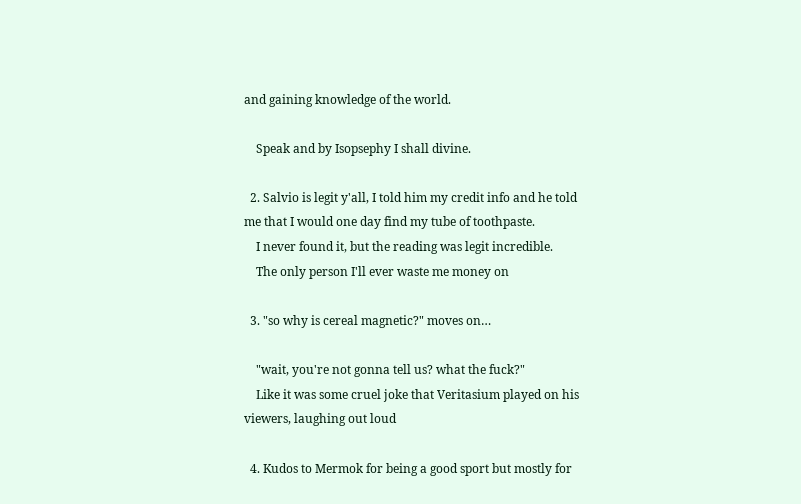and gaining knowledge of the world.

    Speak and by Isopsephy I shall divine.

  2. Salvio is legit y'all, I told him my credit info and he told me that I would one day find my tube of toothpaste.
    I never found it, but the reading was legit incredible.
    The only person I'll ever waste me money on

  3. "so why is cereal magnetic?" moves on…

    "wait, you're not gonna tell us? what the fuck?"
    Like it was some cruel joke that Veritasium played on his viewers, laughing out loud

  4. Kudos to Mermok for being a good sport but mostly for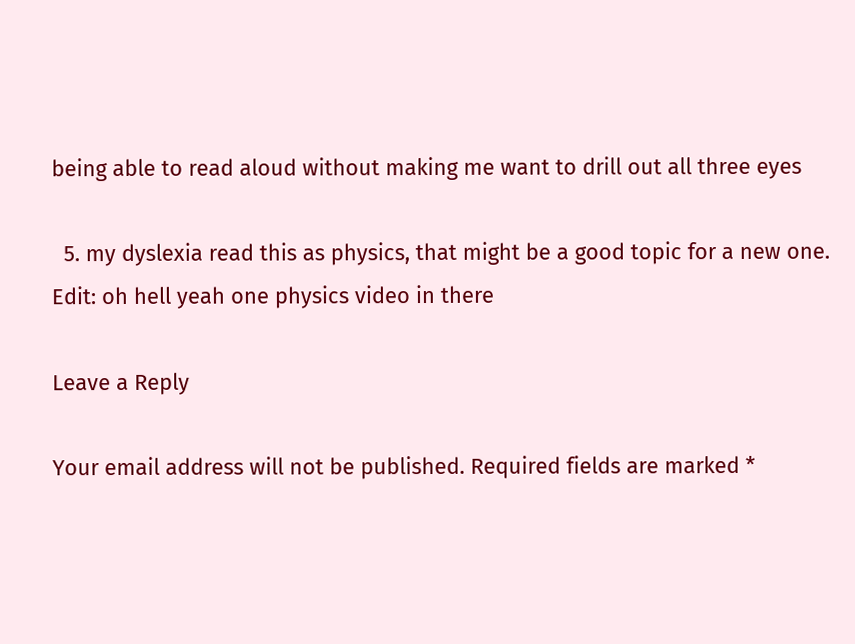being able to read aloud without making me want to drill out all three eyes

  5. my dyslexia read this as physics, that might be a good topic for a new one. Edit: oh hell yeah one physics video in there

Leave a Reply

Your email address will not be published. Required fields are marked *